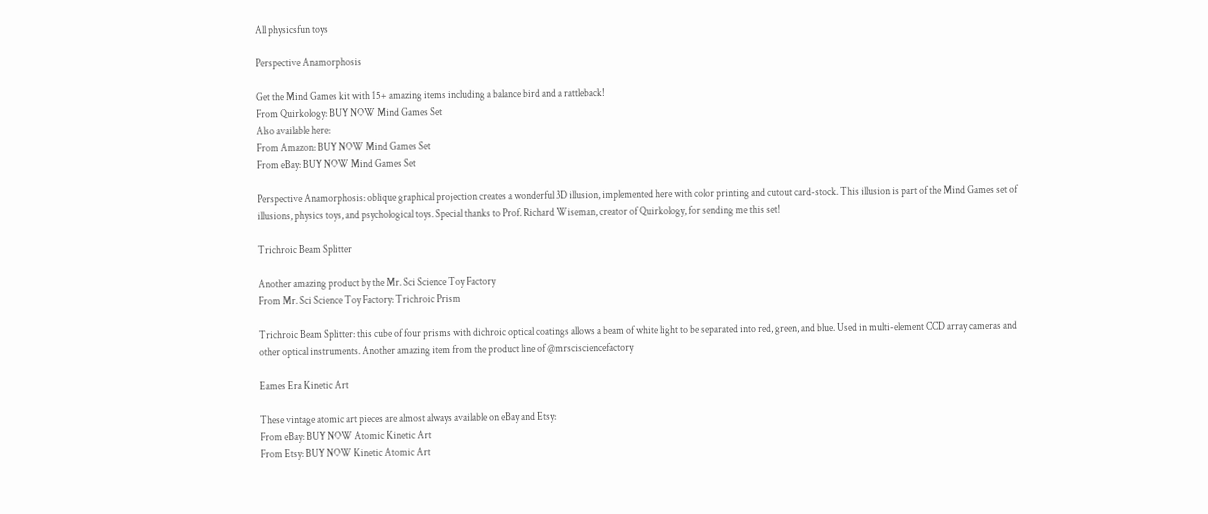All physicsfun toys

Perspective Anamorphosis

Get the Mind Games kit with 15+ amazing items including a balance bird and a rattleback!
From Quirkology: BUY NOW Mind Games Set
Also available here:
From Amazon: BUY NOW Mind Games Set
From eBay: BUY NOW Mind Games Set

Perspective Anamorphosis: oblique graphical projection creates a wonderful 3D illusion, implemented here with color printing and cutout card-stock. This illusion is part of the Mind Games set of illusions, physics toys, and psychological toys. Special thanks to Prof. Richard Wiseman, creator of Quirkology, for sending me this set!

Trichroic Beam Splitter

Another amazing product by the Mr. Sci Science Toy Factory
From Mr. Sci Science Toy Factory: Trichroic Prism

Trichroic Beam Splitter: this cube of four prisms with dichroic optical coatings allows a beam of white light to be separated into red, green, and blue. Used in multi-element CCD array cameras and other optical instruments. Another amazing item from the product line of @mrscisciencefactory

Eames Era Kinetic Art

These vintage atomic art pieces are almost always available on eBay and Etsy:
From eBay: BUY NOW Atomic Kinetic Art
From Etsy: BUY NOW Kinetic Atomic Art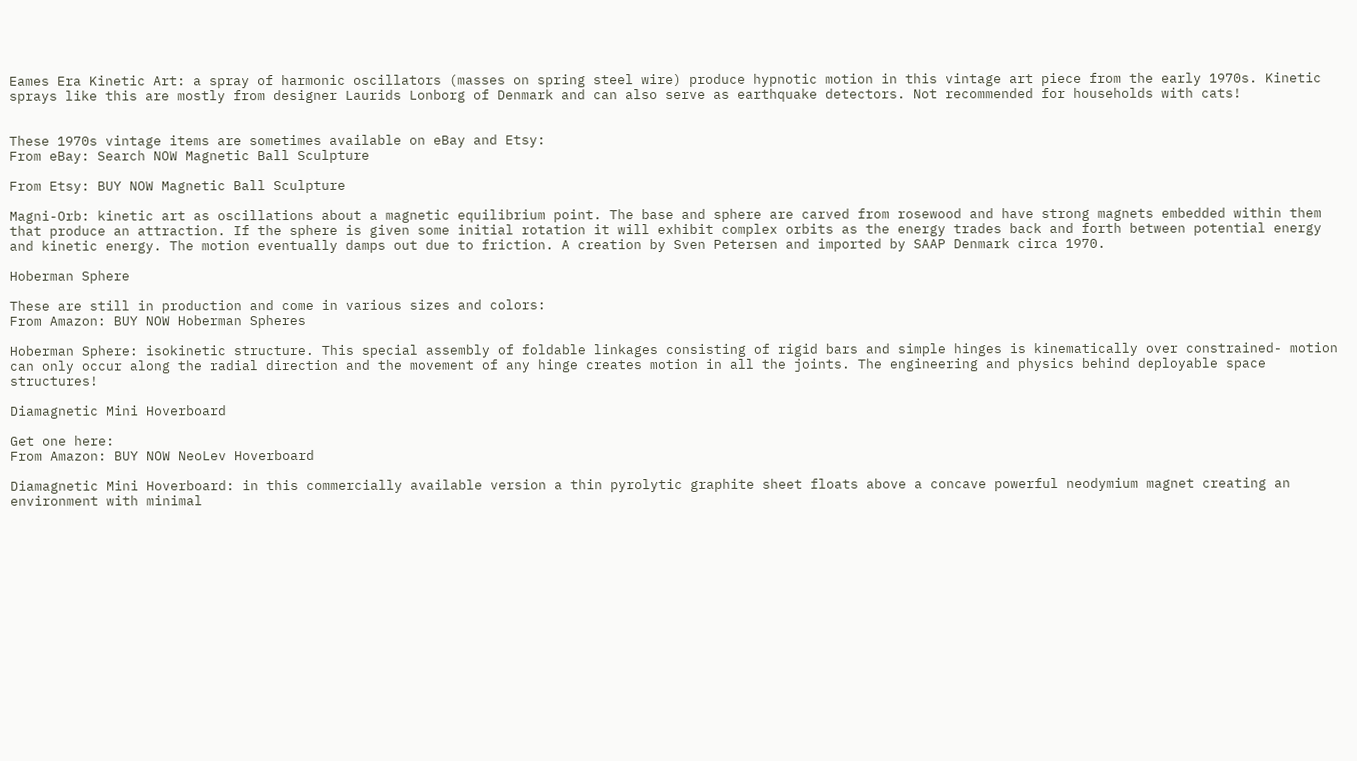Eames Era Kinetic Art: a spray of harmonic oscillators (masses on spring steel wire) produce hypnotic motion in this vintage art piece from the early 1970s. Kinetic sprays like this are mostly from designer Laurids Lonborg of Denmark and can also serve as earthquake detectors. Not recommended for households with cats!


These 1970s vintage items are sometimes available on eBay and Etsy:
From eBay: Search NOW Magnetic Ball Sculpture

From Etsy: BUY NOW Magnetic Ball Sculpture

Magni-Orb: kinetic art as oscillations about a magnetic equilibrium point. The base and sphere are carved from rosewood and have strong magnets embedded within them that produce an attraction. If the sphere is given some initial rotation it will exhibit complex orbits as the energy trades back and forth between potential energy and kinetic energy. The motion eventually damps out due to friction. A creation by Sven Petersen and imported by SAAP Denmark circa 1970.

Hoberman Sphere

These are still in production and come in various sizes and colors:
From Amazon: BUY NOW Hoberman Spheres

Hoberman Sphere: isokinetic structure. This special assembly of foldable linkages consisting of rigid bars and simple hinges is kinematically over constrained- motion can only occur along the radial direction and the movement of any hinge creates motion in all the joints. The engineering and physics behind deployable space structures!

Diamagnetic Mini Hoverboard

Get one here:
From Amazon: BUY NOW NeoLev Hoverboard

Diamagnetic Mini Hoverboard: in this commercially available version a thin pyrolytic graphite sheet floats above a concave powerful neodymium magnet creating an environment with minimal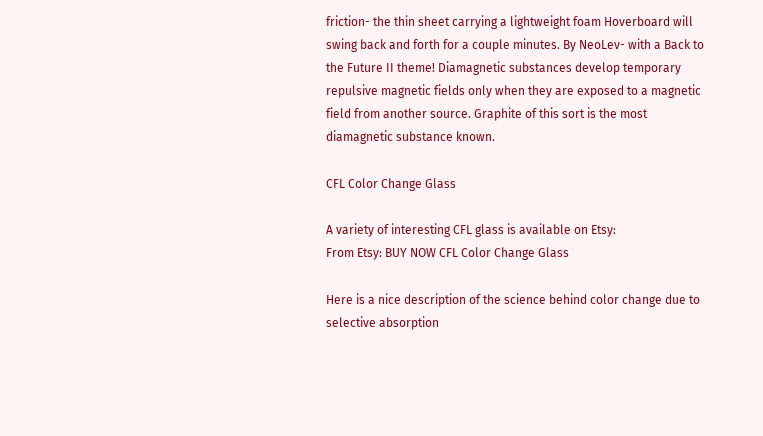friction- the thin sheet carrying a lightweight foam Hoverboard will swing back and forth for a couple minutes. By NeoLev- with a Back to the Future II theme! Diamagnetic substances develop temporary repulsive magnetic fields only when they are exposed to a magnetic field from another source. Graphite of this sort is the most diamagnetic substance known.

CFL Color Change Glass

A variety of interesting CFL glass is available on Etsy:
From Etsy: BUY NOW CFL Color Change Glass

Here is a nice description of the science behind color change due to selective absorption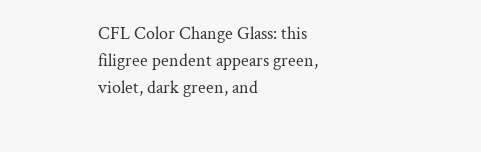CFL Color Change Glass: this filigree pendent appears green, violet, dark green, and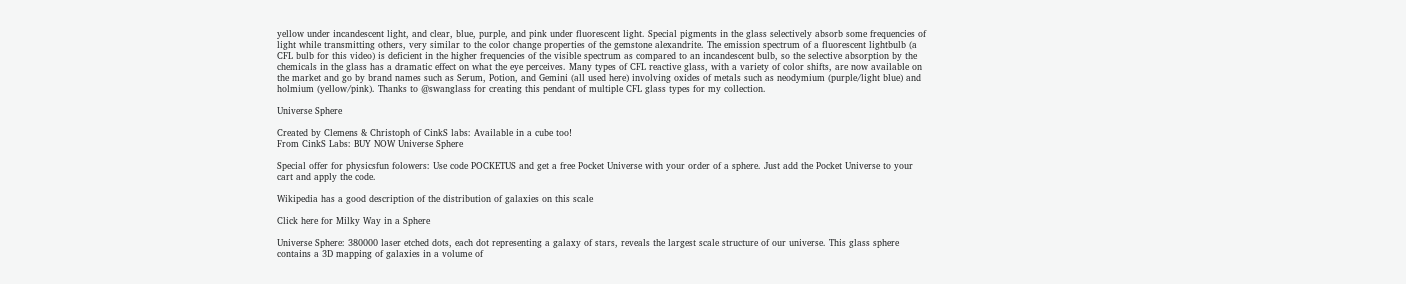yellow under incandescent light, and clear, blue, purple, and pink under fluorescent light. Special pigments in the glass selectively absorb some frequencies of light while transmitting others, very similar to the color change properties of the gemstone alexandrite. The emission spectrum of a fluorescent lightbulb (a CFL bulb for this video) is deficient in the higher frequencies of the visible spectrum as compared to an incandescent bulb, so the selective absorption by the chemicals in the glass has a dramatic effect on what the eye perceives. Many types of CFL reactive glass, with a variety of color shifts, are now available on the market and go by brand names such as Serum, Potion, and Gemini (all used here) involving oxides of metals such as neodymium (purple/light blue) and holmium (yellow/pink). Thanks to @swanglass for creating this pendant of multiple CFL glass types for my collection.

Universe Sphere

Created by Clemens & Christoph of CinkS labs: Available in a cube too!
From CinkS Labs: BUY NOW Universe Sphere

Special offer for physicsfun folowers: Use code POCKETUS and get a free Pocket Universe with your order of a sphere. Just add the Pocket Universe to your cart and apply the code.

Wikipedia has a good description of the distribution of galaxies on this scale

Click here for Milky Way in a Sphere

Universe Sphere: 380000 laser etched dots, each dot representing a galaxy of stars, reveals the largest scale structure of our universe. This glass sphere contains a 3D mapping of galaxies in a volume of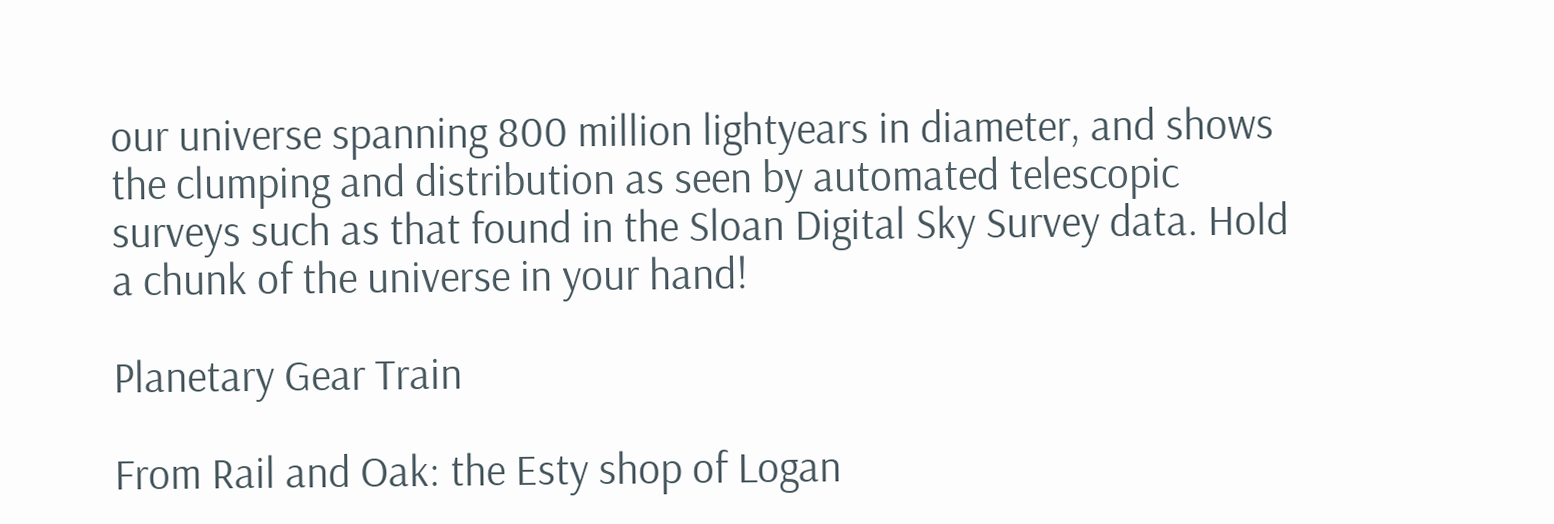our universe spanning 800 million lightyears in diameter, and shows the clumping and distribution as seen by automated telescopic surveys such as that found in the Sloan Digital Sky Survey data. Hold a chunk of the universe in your hand!

Planetary Gear Train

From Rail and Oak: the Esty shop of Logan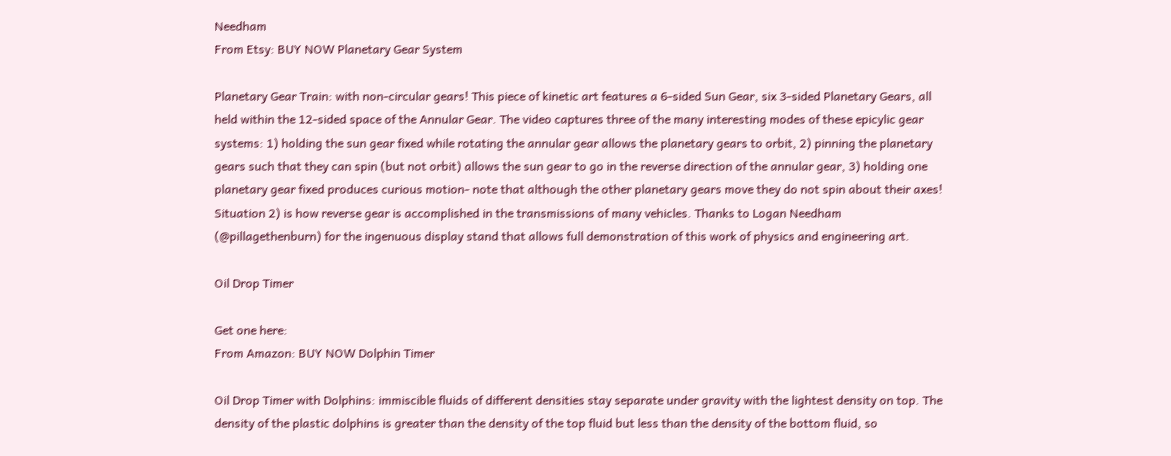Needham
From Etsy: BUY NOW Planetary Gear System

Planetary Gear Train: with non-circular gears! This piece of kinetic art features a 6-sided Sun Gear, six 3-sided Planetary Gears, all held within the 12-sided space of the Annular Gear. The video captures three of the many interesting modes of these epicylic gear systems: 1) holding the sun gear fixed while rotating the annular gear allows the planetary gears to orbit, 2) pinning the planetary gears such that they can spin (but not orbit) allows the sun gear to go in the reverse direction of the annular gear, 3) holding one planetary gear fixed produces curious motion- note that although the other planetary gears move they do not spin about their axes! Situation 2) is how reverse gear is accomplished in the transmissions of many vehicles. Thanks to Logan Needham (@pillagethenburn) for the ingenuous display stand that allows full demonstration of this work of physics and engineering art.

Oil Drop Timer

Get one here:
From Amazon: BUY NOW Dolphin Timer

Oil Drop Timer with Dolphins: immiscible fluids of different densities stay separate under gravity with the lightest density on top. The density of the plastic dolphins is greater than the density of the top fluid but less than the density of the bottom fluid, so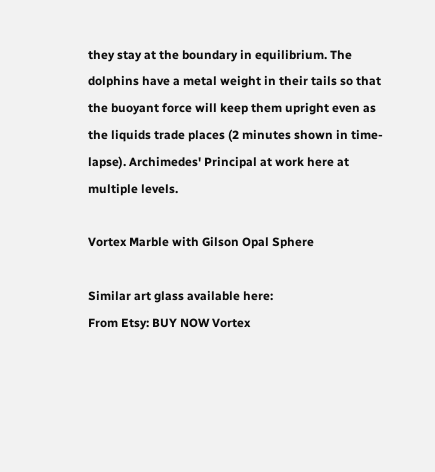they stay at the boundary in equilibrium. The dolphins have a metal weight in their tails so that the buoyant force will keep them upright even as the liquids trade places (2 minutes shown in time-lapse). Archimedes' Principal at work here at multiple levels.

Vortex Marble with Gilson Opal Sphere

Similar art glass available here:
From Etsy: BUY NOW Vortex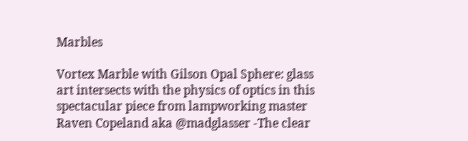Marbles

Vortex Marble with Gilson Opal Sphere: glass art intersects with the physics of optics in this spectacular piece from lampworking master Raven Copeland aka @madglasser -The clear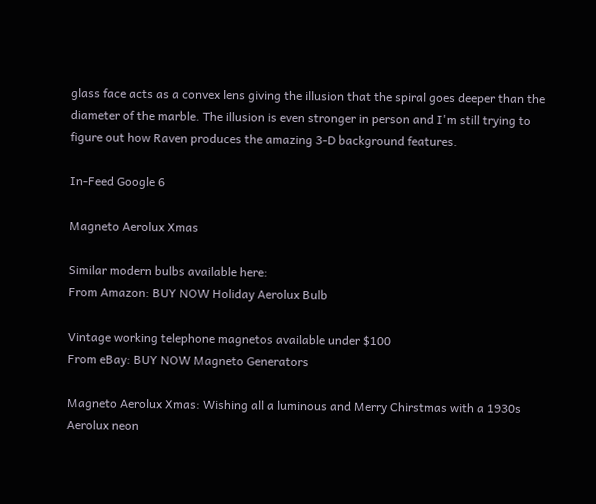glass face acts as a convex lens giving the illusion that the spiral goes deeper than the diameter of the marble. The illusion is even stronger in person and I'm still trying to figure out how Raven produces the amazing 3-D background features.

In-Feed Google 6

Magneto Aerolux Xmas

Similar modern bulbs available here:
From Amazon: BUY NOW Holiday Aerolux Bulb

Vintage working telephone magnetos available under $100
From eBay: BUY NOW Magneto Generators

Magneto Aerolux Xmas: Wishing all a luminous and Merry Chirstmas with a 1930s Aerolux neon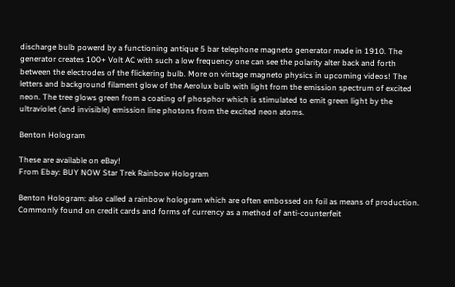discharge bulb powerd by a functioning antique 5 bar telephone magneto generator made in 1910. The generator creates 100+ Volt AC with such a low frequency one can see the polarity alter back and forth between the electrodes of the flickering bulb. More on vintage magneto physics in upcoming videos! The letters and background filament glow of the Aerolux bulb with light from the emission spectrum of excited neon. The tree glows green from a coating of phosphor which is stimulated to emit green light by the ultraviolet (and invisible) emission line photons from the excited neon atoms.

Benton Hologram

These are available on eBay!
From Ebay: BUY NOW Star Trek Rainbow Hologram

Benton Hologram: also called a rainbow hologram which are often embossed on foil as means of production. Commonly found on credit cards and forms of currency as a method of anti-counterfeit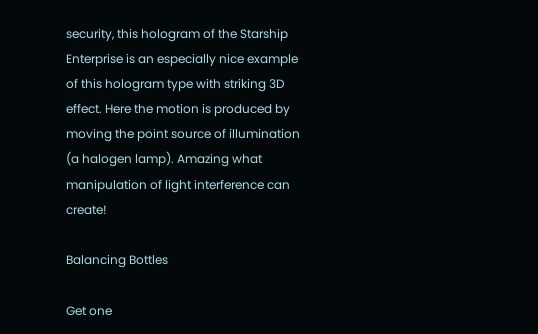security, this hologram of the Starship Enterprise is an especially nice example of this hologram type with striking 3D effect. Here the motion is produced by moving the point source of illumination (a halogen lamp). Amazing what manipulation of light interference can create!

Balancing Bottles

Get one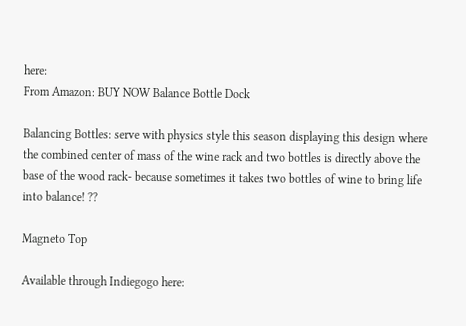here:
From Amazon: BUY NOW Balance Bottle Dock

Balancing Bottles: serve with physics style this season displaying this design where the combined center of mass of the wine rack and two bottles is directly above the base of the wood rack- because sometimes it takes two bottles of wine to bring life into balance! ??

Magneto Top

Available through Indiegogo here: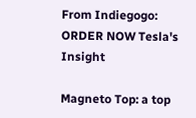From Indiegogo: ORDER NOW Tesla's Insight

Magneto Top: a top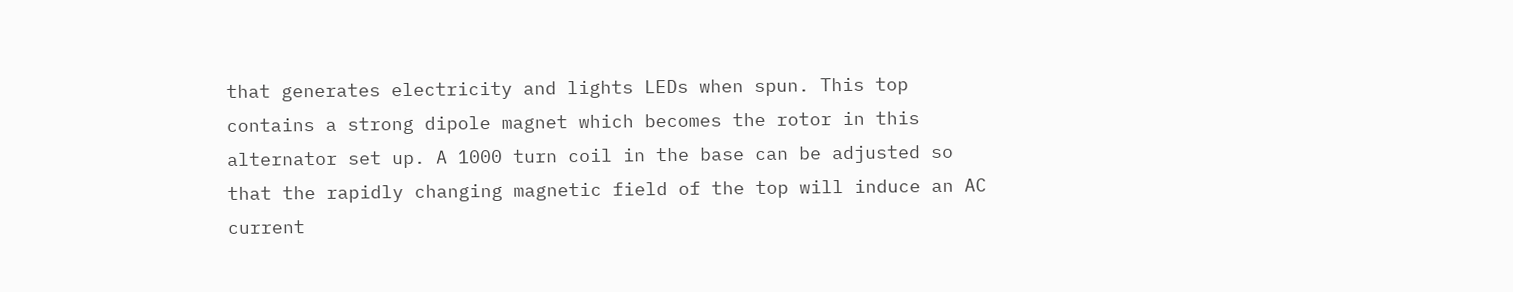that generates electricity and lights LEDs when spun. This top contains a strong dipole magnet which becomes the rotor in this alternator set up. A 1000 turn coil in the base can be adjusted so that the rapidly changing magnetic field of the top will induce an AC current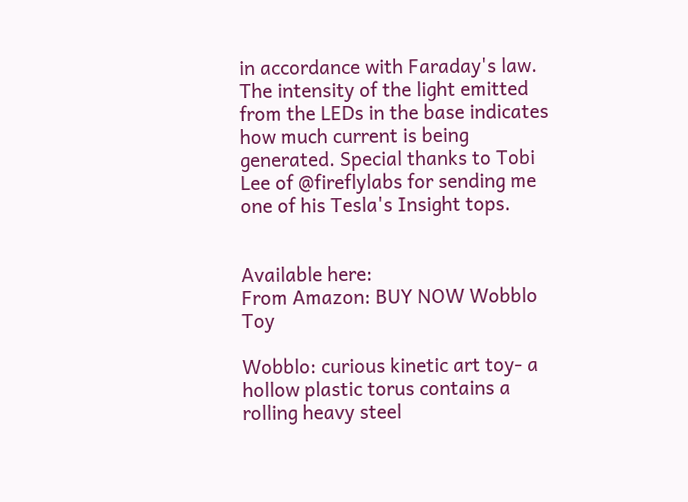in accordance with Faraday's law. The intensity of the light emitted from the LEDs in the base indicates how much current is being generated. Special thanks to Tobi Lee of @fireflylabs for sending me one of his Tesla's Insight tops.


Available here:
From Amazon: BUY NOW Wobblo Toy

Wobblo: curious kinetic art toy- a hollow plastic torus contains a rolling heavy steel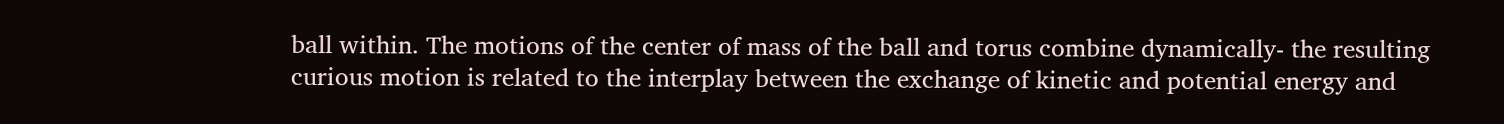ball within. The motions of the center of mass of the ball and torus combine dynamically- the resulting curious motion is related to the interplay between the exchange of kinetic and potential energy and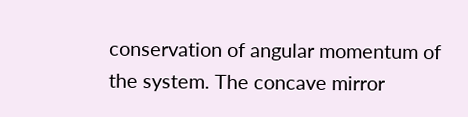conservation of angular momentum of the system. The concave mirror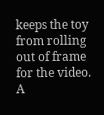keeps the toy from rolling out of frame for the video. A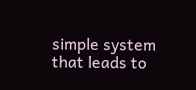simple system that leads to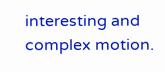interesting and complex motion.